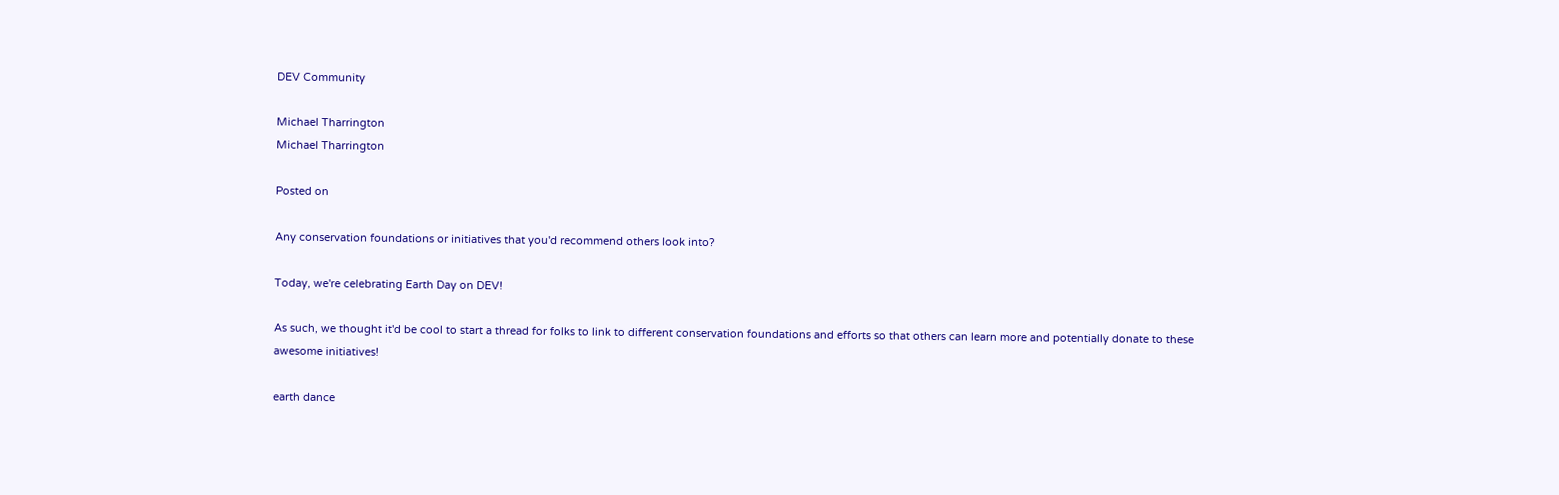DEV Community

Michael Tharrington
Michael Tharrington

Posted on

Any conservation foundations or initiatives that you'd recommend others look into?

Today, we're celebrating Earth Day on DEV!

As such, we thought it'd be cool to start a thread for folks to link to different conservation foundations and efforts so that others can learn more and potentially donate to these awesome initiatives!

earth dance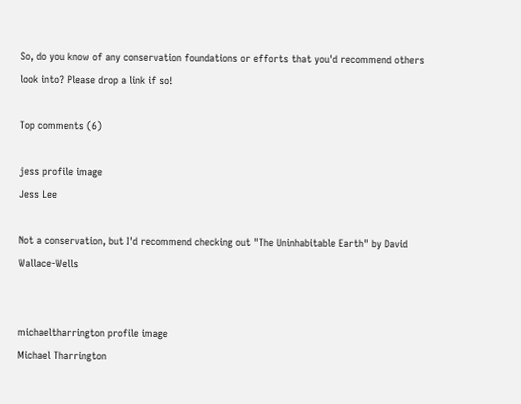So, do you know of any conservation foundations or efforts that you'd recommend others look into? Please drop a link if so!

Top comments (6)

jess profile image
Jess Lee

Not a conservation, but I'd recommend checking out "The Uninhabitable Earth" by David Wallace-Wells


michaeltharrington profile image
Michael Tharrington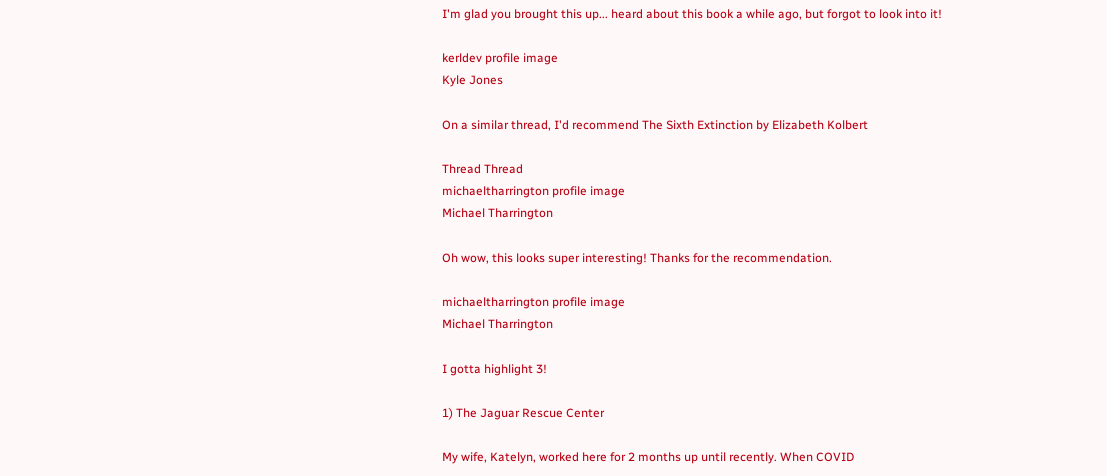I'm glad you brought this up... heard about this book a while ago, but forgot to look into it!

kerldev profile image
Kyle Jones

On a similar thread, I'd recommend The Sixth Extinction by Elizabeth Kolbert

Thread Thread
michaeltharrington profile image
Michael Tharrington

Oh wow, this looks super interesting! Thanks for the recommendation.

michaeltharrington profile image
Michael Tharrington

I gotta highlight 3!

1) The Jaguar Rescue Center

My wife, Katelyn, worked here for 2 months up until recently. When COVID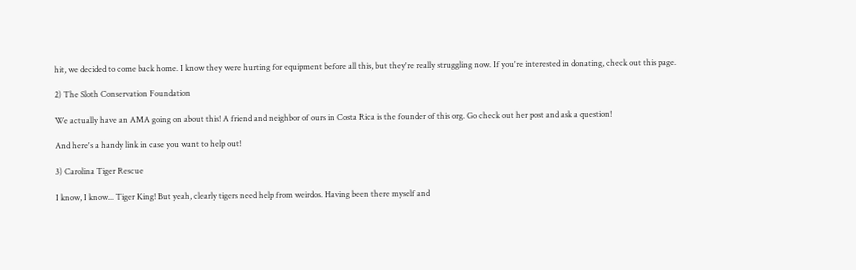hit, we decided to come back home. I know they were hurting for equipment before all this, but they're really struggling now. If you're interested in donating, check out this page.

2) The Sloth Conservation Foundation

We actually have an AMA going on about this! A friend and neighbor of ours in Costa Rica is the founder of this org. Go check out her post and ask a question!

And here's a handy link in case you want to help out!

3) Carolina Tiger Rescue

I know, I know... Tiger King! But yeah, clearly tigers need help from weirdos. Having been there myself and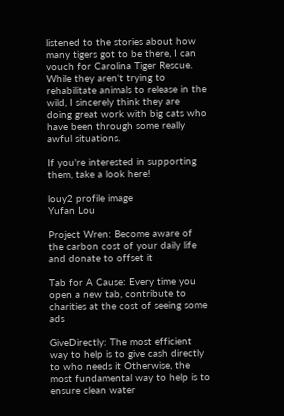listened to the stories about how many tigers got to be there, I can vouch for Carolina Tiger Rescue. While they aren't trying to rehabilitate animals to release in the wild, I sincerely think they are doing great work with big cats who have been through some really awful situations.

If you're interested in supporting them, take a look here!

louy2 profile image
Yufan Lou

Project Wren: Become aware of the carbon cost of your daily life and donate to offset it

Tab for A Cause: Every time you open a new tab, contribute to charities at the cost of seeing some ads

GiveDirectly: The most efficient way to help is to give cash directly to who needs it Otherwise, the most fundamental way to help is to ensure clean water